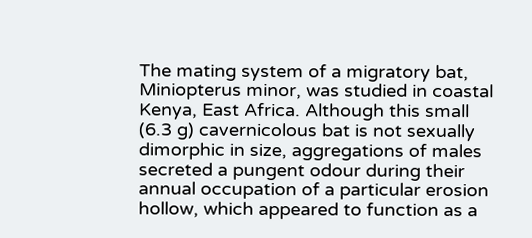The mating system of a migratory bat, Miniopterus minor, was studied in coastal Kenya, East Africa. Although this small (6.3 g) cavernicolous bat is not sexually dimorphic in size, aggregations of males secreted a pungent odour during their annual occupation of a particular erosion hollow, which appeared to function as a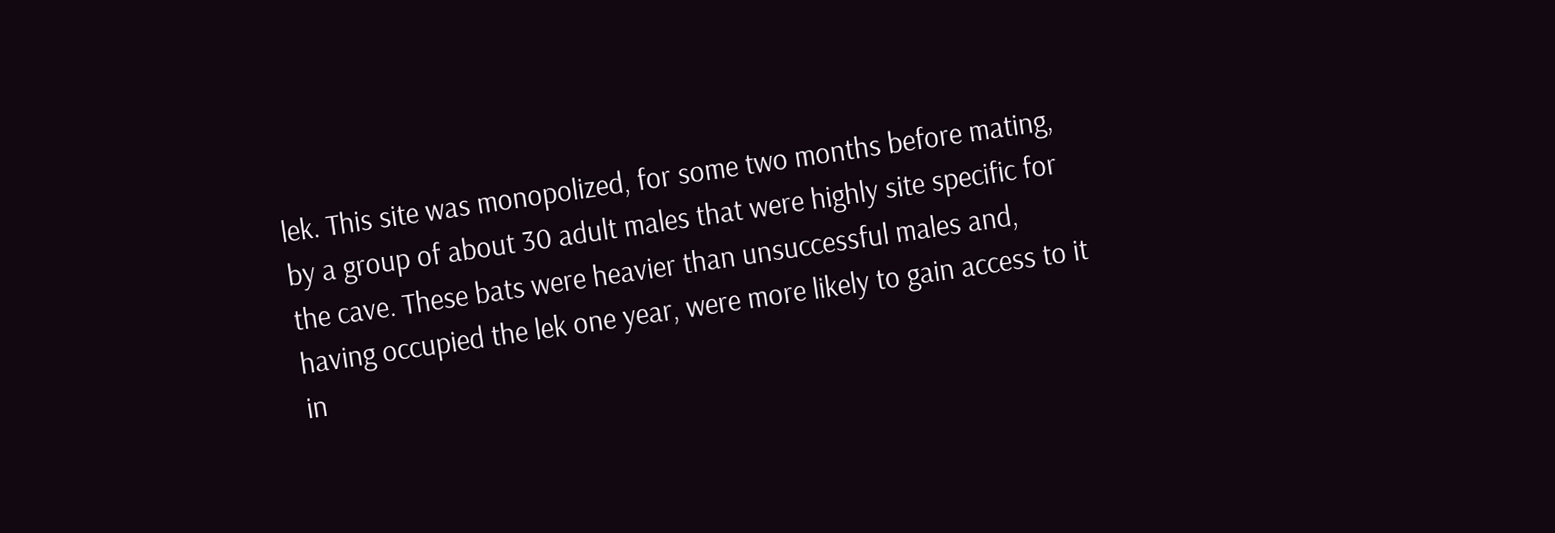lek. This site was monopolized, for some two months before mating, by a group of about 30 adult males that were highly site specific for the cave. These bats were heavier than unsuccessful males and, having occupied the lek one year, were more likely to gain access to it in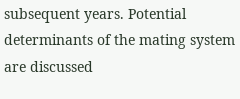subsequent years. Potential determinants of the mating system are discussed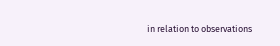in relation to observations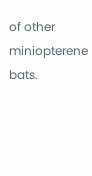of other miniopterene bats.